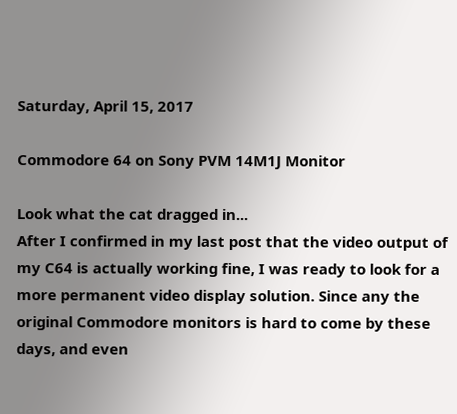Saturday, April 15, 2017

Commodore 64 on Sony PVM 14M1J Monitor

Look what the cat dragged in...
After I confirmed in my last post that the video output of my C64 is actually working fine, I was ready to look for a more permanent video display solution. Since any the original Commodore monitors is hard to come by these days, and even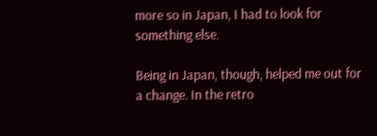more so in Japan, I had to look for something else.

Being in Japan, though, helped me out for a change. In the retro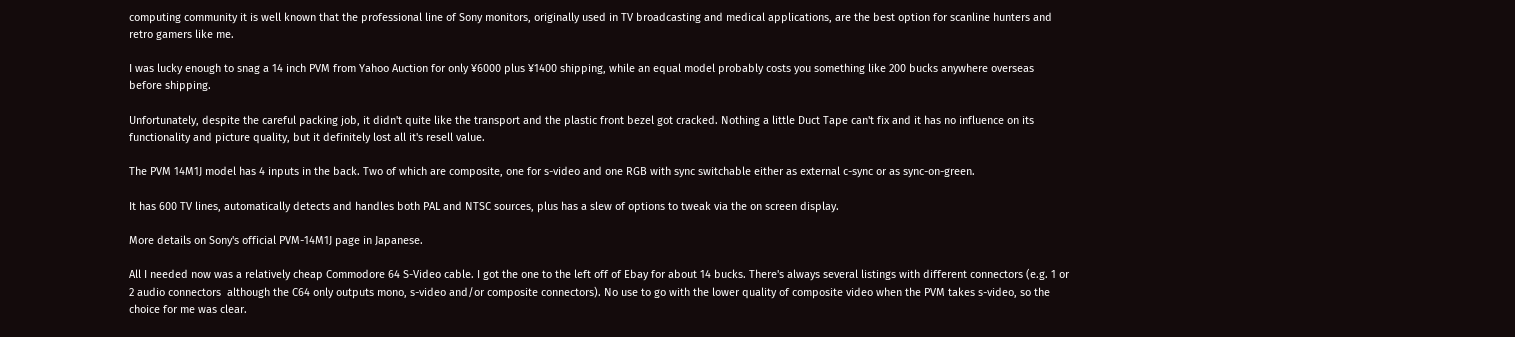computing community it is well known that the professional line of Sony monitors, originally used in TV broadcasting and medical applications, are the best option for scanline hunters and retro gamers like me.

I was lucky enough to snag a 14 inch PVM from Yahoo Auction for only ¥6000 plus ¥1400 shipping, while an equal model probably costs you something like 200 bucks anywhere overseas before shipping.

Unfortunately, despite the careful packing job, it didn't quite like the transport and the plastic front bezel got cracked. Nothing a little Duct Tape can't fix and it has no influence on its functionality and picture quality, but it definitely lost all it's resell value.

The PVM 14M1J model has 4 inputs in the back. Two of which are composite, one for s-video and one RGB with sync switchable either as external c-sync or as sync-on-green.

It has 600 TV lines, automatically detects and handles both PAL and NTSC sources, plus has a slew of options to tweak via the on screen display.

More details on Sony's official PVM-14M1J page in Japanese.

All I needed now was a relatively cheap Commodore 64 S-Video cable. I got the one to the left off of Ebay for about 14 bucks. There's always several listings with different connectors (e.g. 1 or 2 audio connectors  although the C64 only outputs mono, s-video and/or composite connectors). No use to go with the lower quality of composite video when the PVM takes s-video, so the choice for me was clear.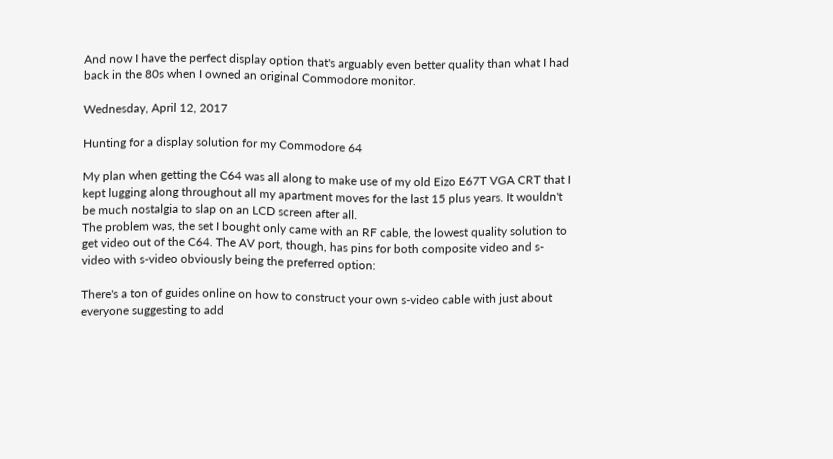And now I have the perfect display option that's arguably even better quality than what I had back in the 80s when I owned an original Commodore monitor.

Wednesday, April 12, 2017

Hunting for a display solution for my Commodore 64

My plan when getting the C64 was all along to make use of my old Eizo E67T VGA CRT that I kept lugging along throughout all my apartment moves for the last 15 plus years. It wouldn't be much nostalgia to slap on an LCD screen after all.
The problem was, the set I bought only came with an RF cable, the lowest quality solution to get video out of the C64. The AV port, though, has pins for both composite video and s-video with s-video obviously being the preferred option:

There's a ton of guides online on how to construct your own s-video cable with just about everyone suggesting to add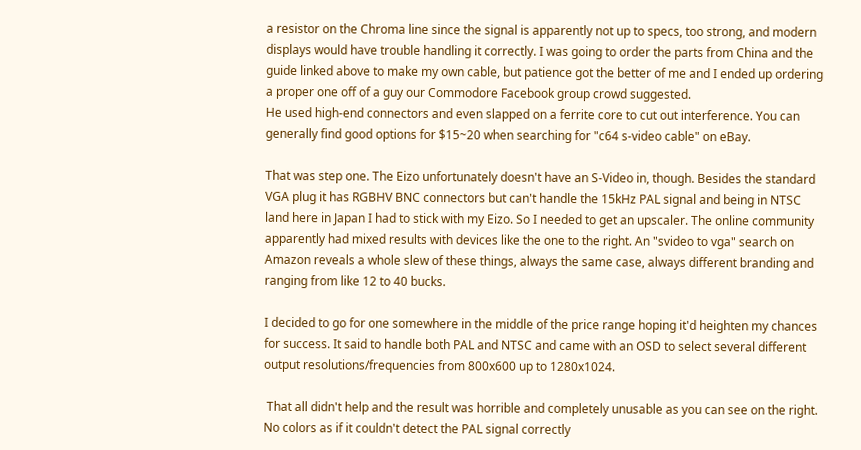a resistor on the Chroma line since the signal is apparently not up to specs, too strong, and modern displays would have trouble handling it correctly. I was going to order the parts from China and the guide linked above to make my own cable, but patience got the better of me and I ended up ordering a proper one off of a guy our Commodore Facebook group crowd suggested.
He used high-end connectors and even slapped on a ferrite core to cut out interference. You can generally find good options for $15~20 when searching for "c64 s-video cable" on eBay.

That was step one. The Eizo unfortunately doesn't have an S-Video in, though. Besides the standard VGA plug it has RGBHV BNC connectors but can't handle the 15kHz PAL signal and being in NTSC land here in Japan I had to stick with my Eizo. So I needed to get an upscaler. The online community apparently had mixed results with devices like the one to the right. An "svideo to vga" search on Amazon reveals a whole slew of these things, always the same case, always different branding and ranging from like 12 to 40 bucks.

I decided to go for one somewhere in the middle of the price range hoping it'd heighten my chances for success. It said to handle both PAL and NTSC and came with an OSD to select several different output resolutions/frequencies from 800x600 up to 1280x1024.

 That all didn't help and the result was horrible and completely unusable as you can see on the right. No colors as if it couldn't detect the PAL signal correctly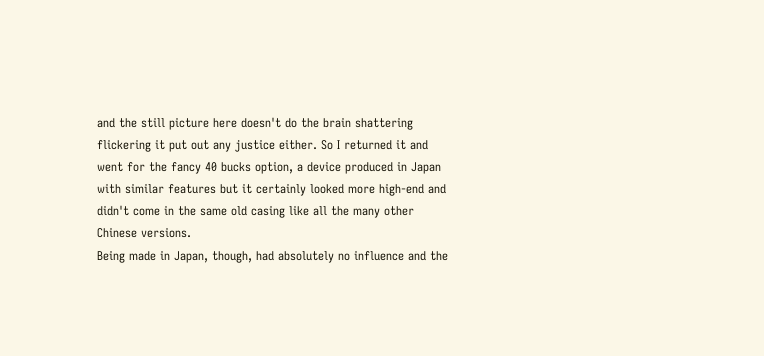and the still picture here doesn't do the brain shattering flickering it put out any justice either. So I returned it and went for the fancy 40 bucks option, a device produced in Japan with similar features but it certainly looked more high-end and didn't come in the same old casing like all the many other Chinese versions.
Being made in Japan, though, had absolutely no influence and the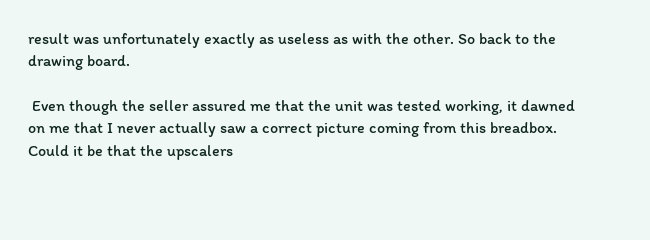result was unfortunately exactly as useless as with the other. So back to the drawing board.

 Even though the seller assured me that the unit was tested working, it dawned on me that I never actually saw a correct picture coming from this breadbox. Could it be that the upscalers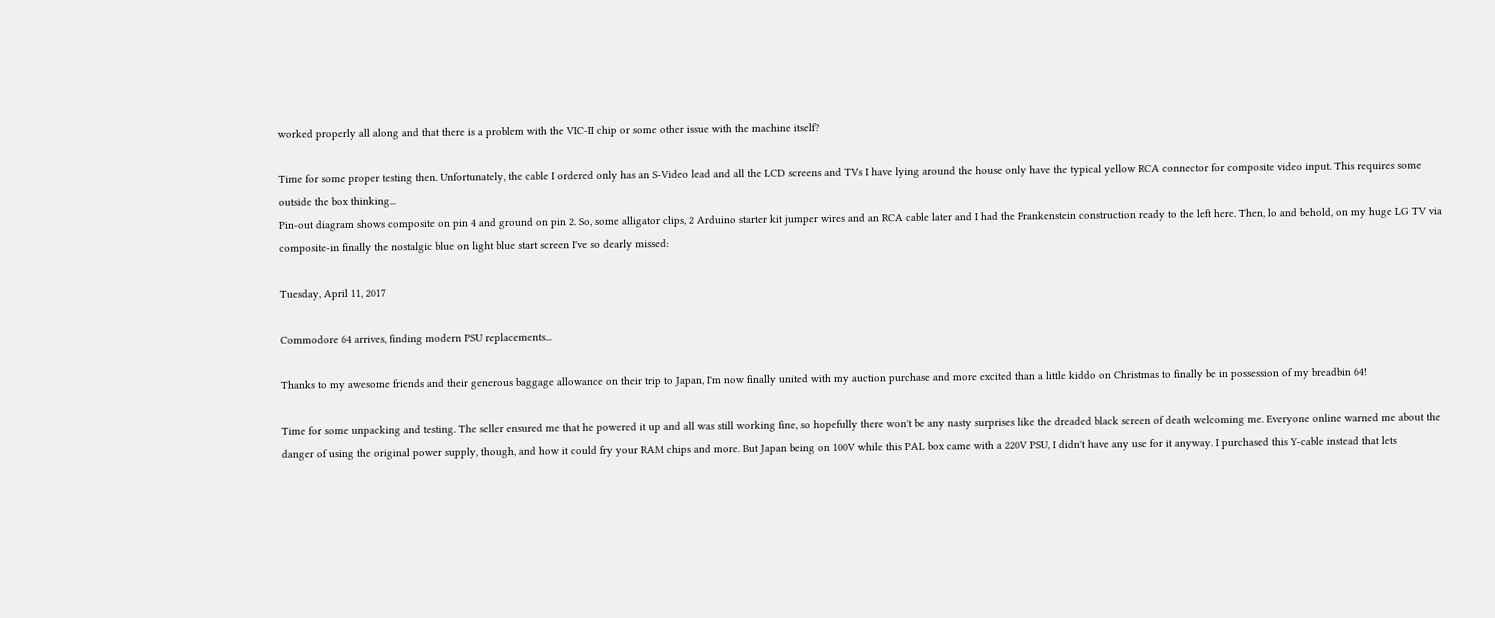worked properly all along and that there is a problem with the VIC-II chip or some other issue with the machine itself?

Time for some proper testing then. Unfortunately, the cable I ordered only has an S-Video lead and all the LCD screens and TVs I have lying around the house only have the typical yellow RCA connector for composite video input. This requires some outside the box thinking...
Pin-out diagram shows composite on pin 4 and ground on pin 2. So, some alligator clips, 2 Arduino starter kit jumper wires and an RCA cable later and I had the Frankenstein construction ready to the left here. Then, lo and behold, on my huge LG TV via composite-in finally the nostalgic blue on light blue start screen I've so dearly missed:

Tuesday, April 11, 2017

Commodore 64 arrives, finding modern PSU replacements...

Thanks to my awesome friends and their generous baggage allowance on their trip to Japan, I'm now finally united with my auction purchase and more excited than a little kiddo on Christmas to finally be in possession of my breadbin 64!

Time for some unpacking and testing. The seller ensured me that he powered it up and all was still working fine, so hopefully there won't be any nasty surprises like the dreaded black screen of death welcoming me. Everyone online warned me about the danger of using the original power supply, though, and how it could fry your RAM chips and more. But Japan being on 100V while this PAL box came with a 220V PSU, I didn't have any use for it anyway. I purchased this Y-cable instead that lets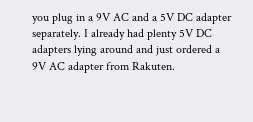you plug in a 9V AC and a 5V DC adapter separately. I already had plenty 5V DC adapters lying around and just ordered a 9V AC adapter from Rakuten.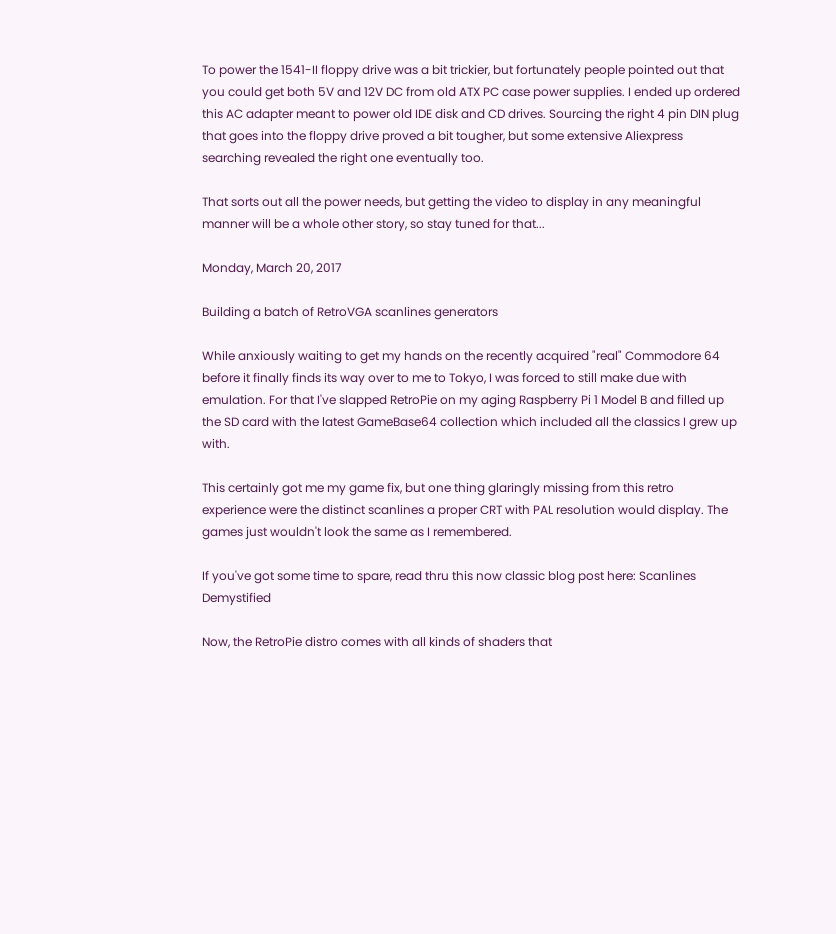To power the 1541-II floppy drive was a bit trickier, but fortunately people pointed out that you could get both 5V and 12V DC from old ATX PC case power supplies. I ended up ordered this AC adapter meant to power old IDE disk and CD drives. Sourcing the right 4 pin DIN plug that goes into the floppy drive proved a bit tougher, but some extensive Aliexpress searching revealed the right one eventually too.

That sorts out all the power needs, but getting the video to display in any meaningful manner will be a whole other story, so stay tuned for that...

Monday, March 20, 2017

Building a batch of RetroVGA scanlines generators

While anxiously waiting to get my hands on the recently acquired "real" Commodore 64 before it finally finds its way over to me to Tokyo, I was forced to still make due with emulation. For that I've slapped RetroPie on my aging Raspberry Pi 1 Model B and filled up the SD card with the latest GameBase64 collection which included all the classics I grew up with.

This certainly got me my game fix, but one thing glaringly missing from this retro experience were the distinct scanlines a proper CRT with PAL resolution would display. The games just wouldn't look the same as I remembered.

If you've got some time to spare, read thru this now classic blog post here: Scanlines Demystified

Now, the RetroPie distro comes with all kinds of shaders that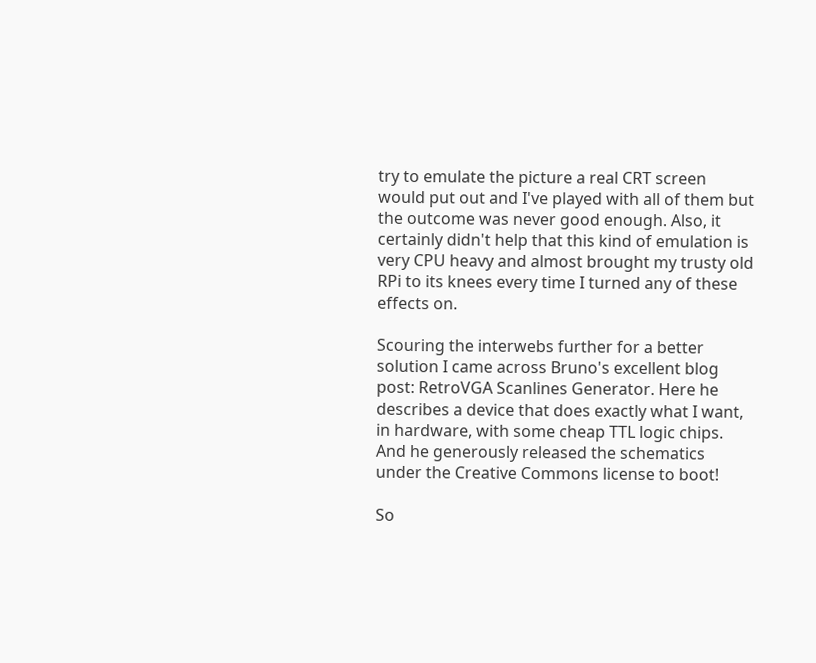try to emulate the picture a real CRT screen would put out and I've played with all of them but the outcome was never good enough. Also, it certainly didn't help that this kind of emulation is very CPU heavy and almost brought my trusty old RPi to its knees every time I turned any of these effects on.

Scouring the interwebs further for a better solution I came across Bruno's excellent blog post: RetroVGA Scanlines Generator. Here he describes a device that does exactly what I want, in hardware, with some cheap TTL logic chips. And he generously released the schematics under the Creative Commons license to boot!

So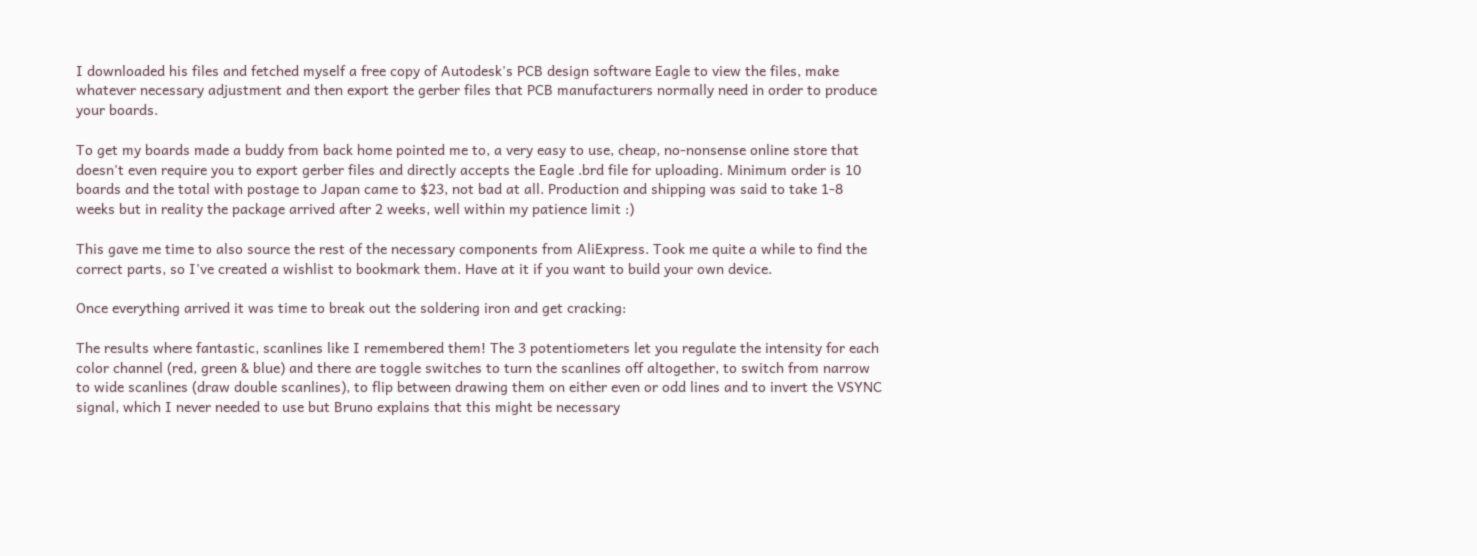I downloaded his files and fetched myself a free copy of Autodesk's PCB design software Eagle to view the files, make whatever necessary adjustment and then export the gerber files that PCB manufacturers normally need in order to produce your boards.

To get my boards made a buddy from back home pointed me to, a very easy to use, cheap, no-nonsense online store that doesn't even require you to export gerber files and directly accepts the Eagle .brd file for uploading. Minimum order is 10 boards and the total with postage to Japan came to $23, not bad at all. Production and shipping was said to take 1-8 weeks but in reality the package arrived after 2 weeks, well within my patience limit :)

This gave me time to also source the rest of the necessary components from AliExpress. Took me quite a while to find the correct parts, so I've created a wishlist to bookmark them. Have at it if you want to build your own device.

Once everything arrived it was time to break out the soldering iron and get cracking:

The results where fantastic, scanlines like I remembered them! The 3 potentiometers let you regulate the intensity for each color channel (red, green & blue) and there are toggle switches to turn the scanlines off altogether, to switch from narrow to wide scanlines (draw double scanlines), to flip between drawing them on either even or odd lines and to invert the VSYNC signal, which I never needed to use but Bruno explains that this might be necessary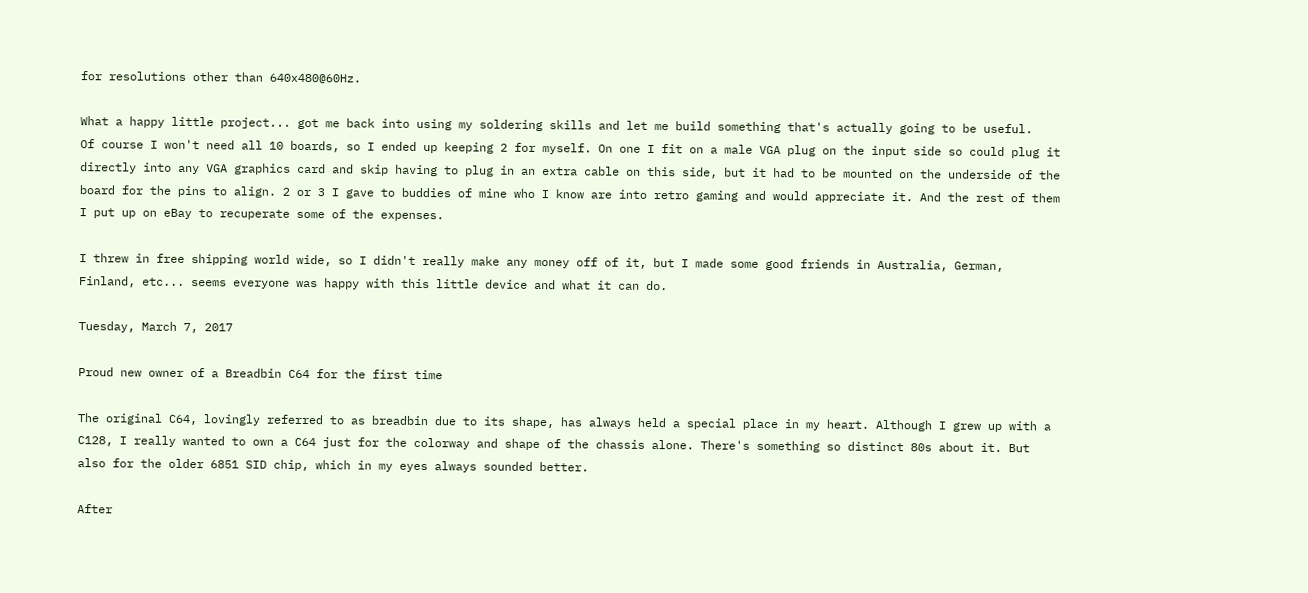for resolutions other than 640x480@60Hz.

What a happy little project... got me back into using my soldering skills and let me build something that's actually going to be useful.
Of course I won't need all 10 boards, so I ended up keeping 2 for myself. On one I fit on a male VGA plug on the input side so could plug it directly into any VGA graphics card and skip having to plug in an extra cable on this side, but it had to be mounted on the underside of the board for the pins to align. 2 or 3 I gave to buddies of mine who I know are into retro gaming and would appreciate it. And the rest of them I put up on eBay to recuperate some of the expenses.

I threw in free shipping world wide, so I didn't really make any money off of it, but I made some good friends in Australia, German, Finland, etc... seems everyone was happy with this little device and what it can do.

Tuesday, March 7, 2017

Proud new owner of a Breadbin C64 for the first time

The original C64, lovingly referred to as breadbin due to its shape, has always held a special place in my heart. Although I grew up with a C128, I really wanted to own a C64 just for the colorway and shape of the chassis alone. There's something so distinct 80s about it. But also for the older 6851 SID chip, which in my eyes always sounded better.

After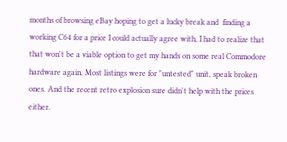months of browsing eBay hoping to get a lucky break and  finding a working C64 for a price I could actually agree with, I had to realize that that won't be a viable option to get my hands on some real Commodore hardware again. Most listings were for "untested" unit, speak broken ones. And the recent retro explosion sure didn't help with the prices either.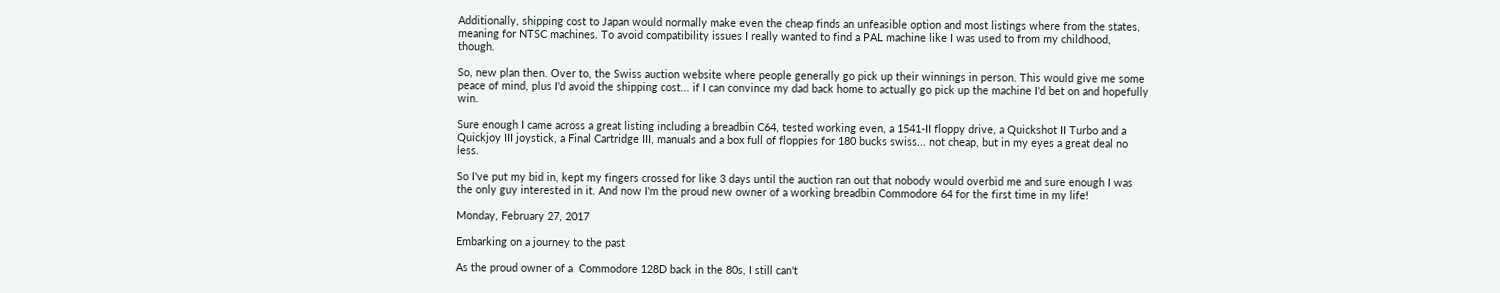Additionally, shipping cost to Japan would normally make even the cheap finds an unfeasible option and most listings where from the states, meaning for NTSC machines. To avoid compatibility issues I really wanted to find a PAL machine like I was used to from my childhood, though.

So, new plan then. Over to, the Swiss auction website where people generally go pick up their winnings in person. This would give me some peace of mind, plus I'd avoid the shipping cost... if I can convince my dad back home to actually go pick up the machine I'd bet on and hopefully win.

Sure enough I came across a great listing including a breadbin C64, tested working even, a 1541-II floppy drive, a Quickshot II Turbo and a Quickjoy III joystick, a Final Cartridge III, manuals and a box full of floppies for 180 bucks swiss... not cheap, but in my eyes a great deal no less.

So I've put my bid in, kept my fingers crossed for like 3 days until the auction ran out that nobody would overbid me and sure enough I was the only guy interested in it. And now I'm the proud new owner of a working breadbin Commodore 64 for the first time in my life!

Monday, February 27, 2017

Embarking on a journey to the past

As the proud owner of a  Commodore 128D back in the 80s, I still can't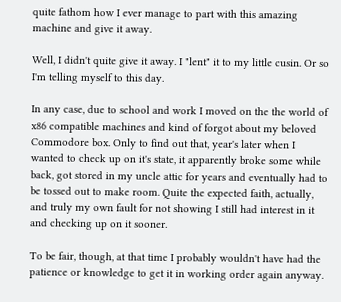quite fathom how I ever manage to part with this amazing machine and give it away.

Well, I didn't quite give it away. I "lent" it to my little cusin. Or so I'm telling myself to this day.

In any case, due to school and work I moved on the the world of x86 compatible machines and kind of forgot about my beloved Commodore box. Only to find out that, year's later when I wanted to check up on it's state, it apparently broke some while back, got stored in my uncle attic for years and eventually had to be tossed out to make room. Quite the expected faith, actually, and truly my own fault for not showing I still had interest in it and checking up on it sooner.

To be fair, though, at that time I probably wouldn't have had the patience or knowledge to get it in working order again anyway.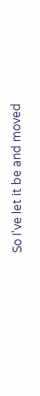So I've let it be and moved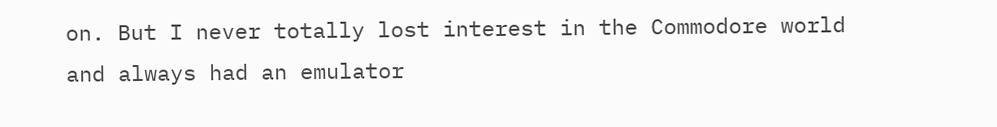on. But I never totally lost interest in the Commodore world and always had an emulator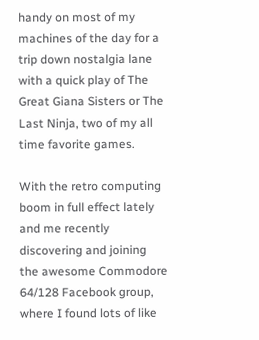handy on most of my machines of the day for a trip down nostalgia lane with a quick play of The Great Giana Sisters or The Last Ninja, two of my all time favorite games.

With the retro computing boom in full effect lately and me recently discovering and joining the awesome Commodore 64/128 Facebook group, where I found lots of like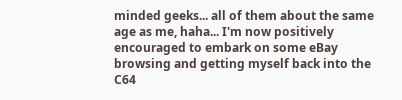minded geeks... all of them about the same age as me, haha... I'm now positively encouraged to embark on some eBay browsing and getting myself back into the C64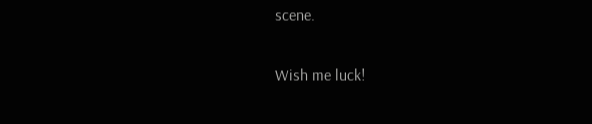scene.

Wish me luck!